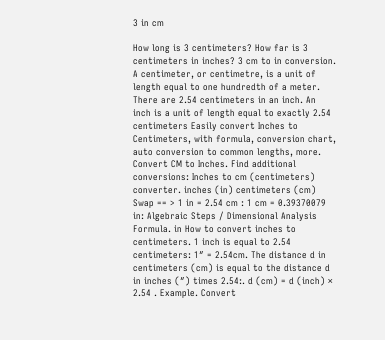3 in cm

How long is 3 centimeters? How far is 3 centimeters in inches? 3 cm to in conversion. A centimeter, or centimetre, is a unit of length equal to one hundredth of a meter. There are 2.54 centimeters in an inch. An inch is a unit of length equal to exactly 2.54 centimeters Easily convert Inches to Centimeters, with formula, conversion chart, auto conversion to common lengths, more. Convert CM to Inches. Find additional conversions: Inches to cm (centimeters) converter. inches (in) centimeters (cm) Swap == > 1 in = 2.54 cm : 1 cm = 0.39370079 in: Algebraic Steps / Dimensional Analysis Formula. in How to convert inches to centimeters. 1 inch is equal to 2.54 centimeters: 1″ = 2.54cm. The distance d in centimeters (cm) is equal to the distance d in inches (″) times 2.54:. d (cm) = d (inch) × 2.54 . Example. Convert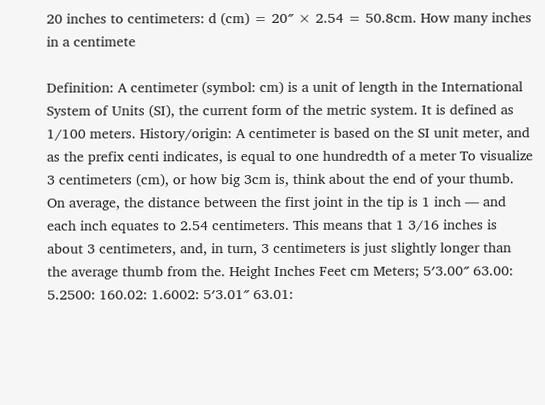20 inches to centimeters: d (cm) = 20″ × 2.54 = 50.8cm. How many inches in a centimete

Definition: A centimeter (symbol: cm) is a unit of length in the International System of Units (SI), the current form of the metric system. It is defined as 1/100 meters. History/origin: A centimeter is based on the SI unit meter, and as the prefix centi indicates, is equal to one hundredth of a meter To visualize 3 centimeters (cm), or how big 3cm is, think about the end of your thumb. On average, the distance between the first joint in the tip is 1 inch — and each inch equates to 2.54 centimeters. This means that 1 3/16 inches is about 3 centimeters, and, in turn, 3 centimeters is just slightly longer than the average thumb from the. Height Inches Feet cm Meters; 5′3.00″ 63.00: 5.2500: 160.02: 1.6002: 5′3.01″ 63.01: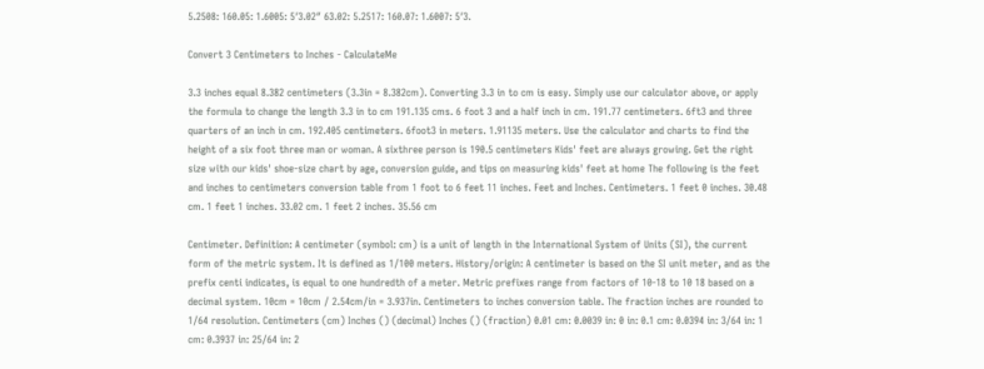5.2508: 160.05: 1.6005: 5′3.02″ 63.02: 5.2517: 160.07: 1.6007: 5′3.

Convert 3 Centimeters to Inches - CalculateMe

3.3 inches equal 8.382 centimeters (3.3in = 8.382cm). Converting 3.3 in to cm is easy. Simply use our calculator above, or apply the formula to change the length 3.3 in to cm 191.135 cms. 6 foot 3 and a half inch in cm. 191.77 centimeters. 6ft3 and three quarters of an inch in cm. 192.405 centimeters. 6foot3 in meters. 1.91135 meters. Use the calculator and charts to find the height of a six foot three man or woman. A sixthree person is 190.5 centimeters Kids' feet are always growing. Get the right size with our kids' shoe-size chart by age, conversion guide, and tips on measuring kids' feet at home The following is the feet and inches to centimeters conversion table from 1 foot to 6 feet 11 inches. Feet and Inches. Centimeters. 1 feet 0 inches. 30.48 cm. 1 feet 1 inches. 33.02 cm. 1 feet 2 inches. 35.56 cm

Centimeter. Definition: A centimeter (symbol: cm) is a unit of length in the International System of Units (SI), the current form of the metric system. It is defined as 1/100 meters. History/origin: A centimeter is based on the SI unit meter, and as the prefix centi indicates, is equal to one hundredth of a meter. Metric prefixes range from factors of 10-18 to 10 18 based on a decimal system. 10cm = 10cm / 2.54cm/in = 3.937in. Centimeters to inches conversion table. The fraction inches are rounded to 1/64 resolution. Centimeters (cm) Inches () (decimal) Inches () (fraction) 0.01 cm: 0.0039 in: 0 in: 0.1 cm: 0.0394 in: 3/64 in: 1 cm: 0.3937 in: 25/64 in: 2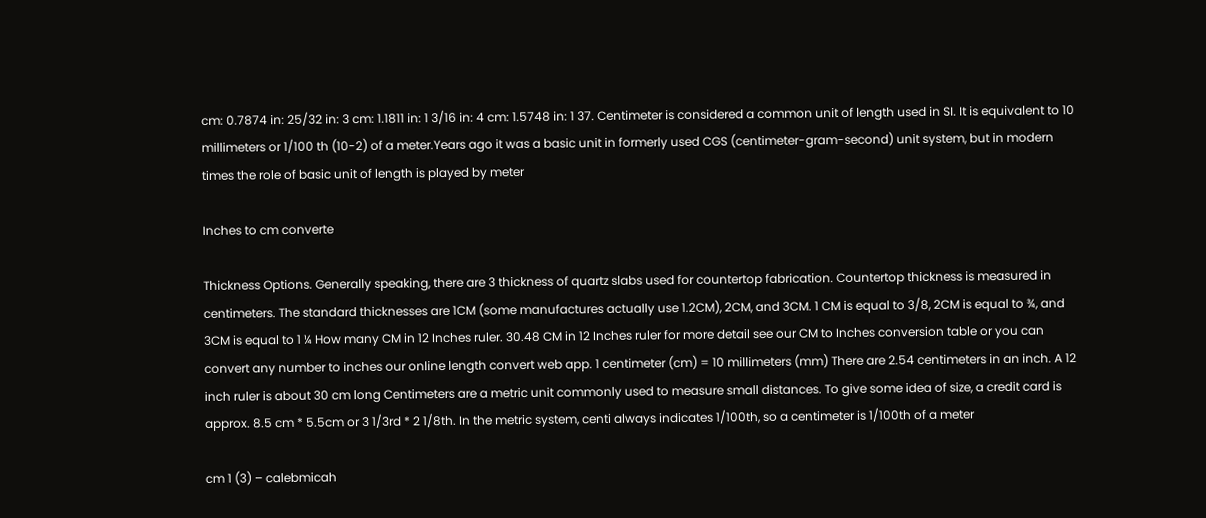cm: 0.7874 in: 25/32 in: 3 cm: 1.1811 in: 1 3/16 in: 4 cm: 1.5748 in: 1 37. Centimeter is considered a common unit of length used in SI. It is equivalent to 10 millimeters or 1/100 th (10-2) of a meter.Years ago it was a basic unit in formerly used CGS (centimeter-gram-second) unit system, but in modern times the role of basic unit of length is played by meter

Inches to cm converte

Thickness Options. Generally speaking, there are 3 thickness of quartz slabs used for countertop fabrication. Countertop thickness is measured in centimeters. The standard thicknesses are 1CM (some manufactures actually use 1.2CM), 2CM, and 3CM. 1 CM is equal to 3/8, 2CM is equal to ¾, and 3CM is equal to 1 ¼ How many CM in 12 Inches ruler. 30.48 CM in 12 Inches ruler for more detail see our CM to Inches conversion table or you can convert any number to inches our online length convert web app. 1 centimeter (cm) = 10 millimeters (mm) There are 2.54 centimeters in an inch. A 12 inch ruler is about 30 cm long Centimeters are a metric unit commonly used to measure small distances. To give some idea of size, a credit card is approx. 8.5 cm * 5.5cm or 3 1/3rd * 2 1/8th. In the metric system, centi always indicates 1/100th, so a centimeter is 1/100th of a meter

cm 1 (3) – calebmicah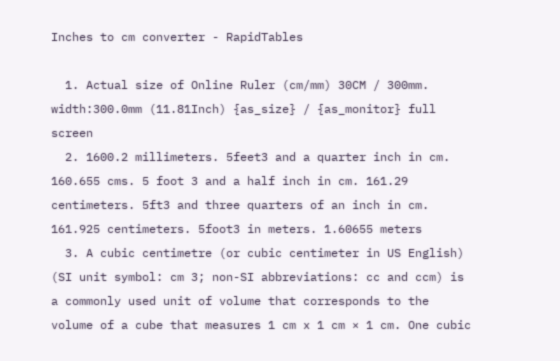Inches to cm converter - RapidTables

  1. Actual size of Online Ruler (cm/mm) 30CM / 300mm. width:300.0mm (11.81Inch) {as_size} / {as_monitor} full screen
  2. 1600.2 millimeters. 5feet3 and a quarter inch in cm. 160.655 cms. 5 foot 3 and a half inch in cm. 161.29 centimeters. 5ft3 and three quarters of an inch in cm. 161.925 centimeters. 5foot3 in meters. 1.60655 meters
  3. A cubic centimetre (or cubic centimeter in US English) (SI unit symbol: cm 3; non-SI abbreviations: cc and ccm) is a commonly used unit of volume that corresponds to the volume of a cube that measures 1 cm x 1 cm × 1 cm. One cubic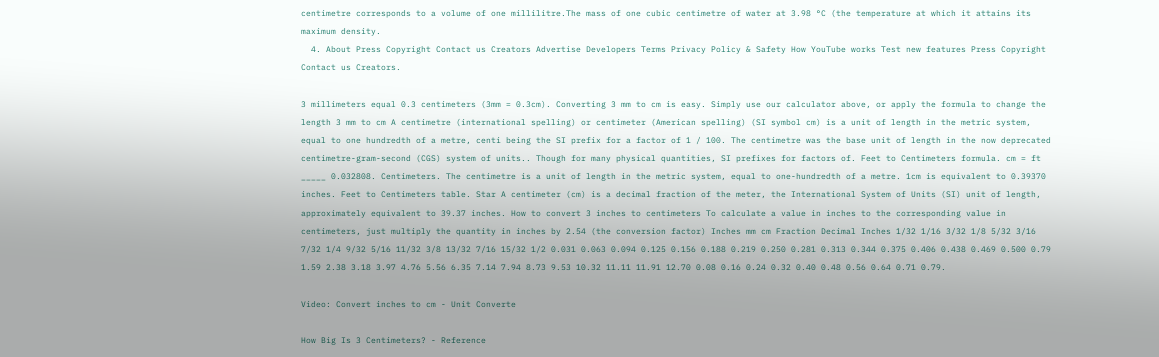centimetre corresponds to a volume of one millilitre.The mass of one cubic centimetre of water at 3.98 °C (the temperature at which it attains its maximum density.
  4. About Press Copyright Contact us Creators Advertise Developers Terms Privacy Policy & Safety How YouTube works Test new features Press Copyright Contact us Creators.

3 millimeters equal 0.3 centimeters (3mm = 0.3cm). Converting 3 mm to cm is easy. Simply use our calculator above, or apply the formula to change the length 3 mm to cm A centimetre (international spelling) or centimeter (American spelling) (SI symbol cm) is a unit of length in the metric system, equal to one hundredth of a metre, centi being the SI prefix for a factor of 1 / 100. The centimetre was the base unit of length in the now deprecated centimetre-gram-second (CGS) system of units.. Though for many physical quantities, SI prefixes for factors of. Feet to Centimeters formula. cm = ft _____ 0.032808. Centimeters. The centimetre is a unit of length in the metric system, equal to one-hundredth of a metre. 1cm is equivalent to 0.39370 inches. Feet to Centimeters table. Star A centimeter (cm) is a decimal fraction of the meter, the International System of Units (SI) unit of length, approximately equivalent to 39.37 inches. How to convert 3 inches to centimeters To calculate a value in inches to the corresponding value in centimeters, just multiply the quantity in inches by 2.54 (the conversion factor) Inches mm cm Fraction Decimal Inches 1/32 1/16 3/32 1/8 5/32 3/16 7/32 1/4 9/32 5/16 11/32 3/8 13/32 7/16 15/32 1/2 0.031 0.063 0.094 0.125 0.156 0.188 0.219 0.250 0.281 0.313 0.344 0.375 0.406 0.438 0.469 0.500 0.79 1.59 2.38 3.18 3.97 4.76 5.56 6.35 7.14 7.94 8.73 9.53 10.32 11.11 11.91 12.70 0.08 0.16 0.24 0.32 0.40 0.48 0.56 0.64 0.71 0.79.

Video: Convert inches to cm - Unit Converte

How Big Is 3 Centimeters? - Reference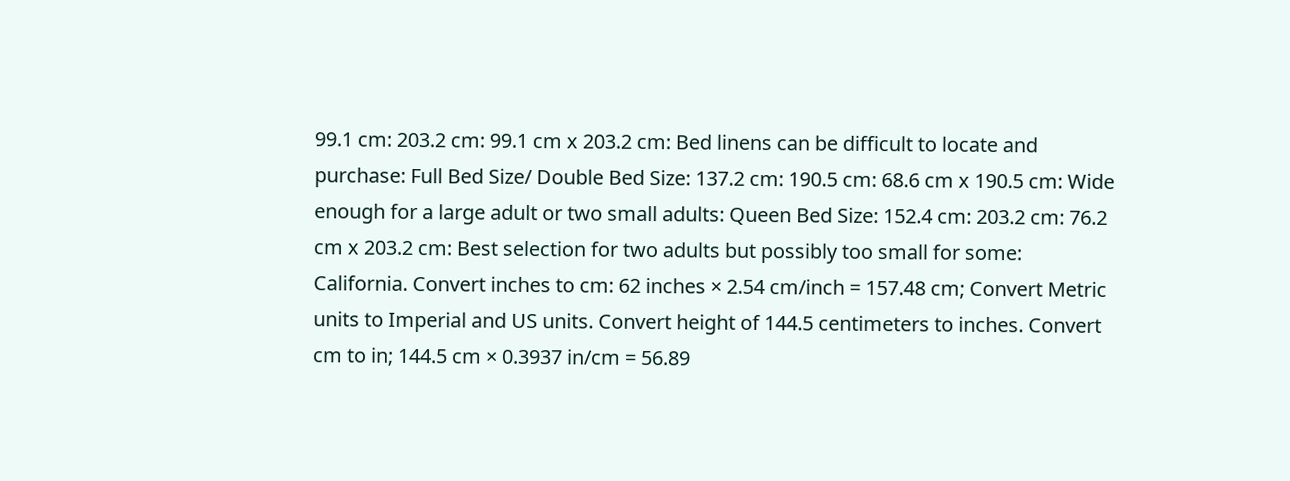99.1 cm: 203.2 cm: 99.1 cm x 203.2 cm: Bed linens can be difficult to locate and purchase: Full Bed Size/ Double Bed Size: 137.2 cm: 190.5 cm: 68.6 cm x 190.5 cm: Wide enough for a large adult or two small adults: Queen Bed Size: 152.4 cm: 203.2 cm: 76.2 cm x 203.2 cm: Best selection for two adults but possibly too small for some: California. Convert inches to cm: 62 inches × 2.54 cm/inch = 157.48 cm; Convert Metric units to Imperial and US units. Convert height of 144.5 centimeters to inches. Convert cm to in; 144.5 cm × 0.3937 in/cm = 56.89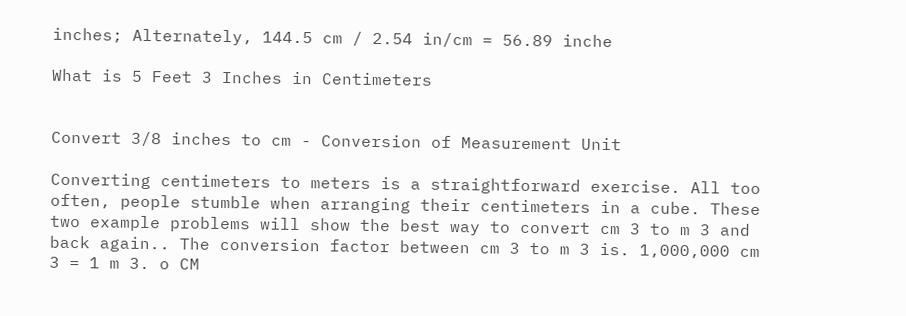inches; Alternately, 144.5 cm / 2.54 in/cm = 56.89 inche

What is 5 Feet 3 Inches in Centimeters


Convert 3/8 inches to cm - Conversion of Measurement Unit

Converting centimeters to meters is a straightforward exercise. All too often, people stumble when arranging their centimeters in a cube. These two example problems will show the best way to convert cm 3 to m 3 and back again.. The conversion factor between cm 3 to m 3 is. 1,000,000 cm 3 = 1 m 3. o CM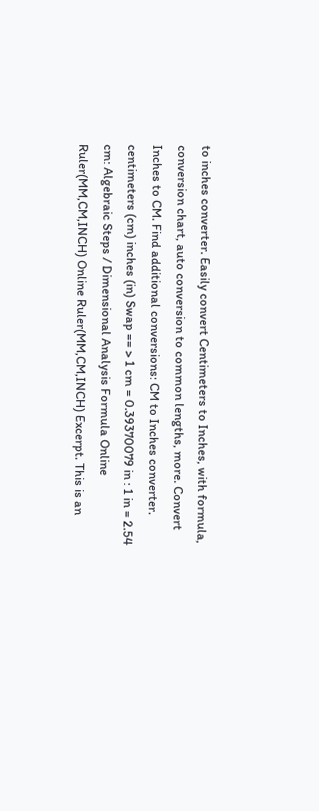to inches converter. Easily convert Centimeters to Inches, with formula, conversion chart, auto conversion to common lengths, more. Convert Inches to CM. Find additional conversions: CM to Inches converter. centimeters (cm) inches (in) Swap == > 1 cm = 0.39370079 in : 1 in = 2.54 cm: Algebraic Steps / Dimensional Analysis Formula Online Ruler(MM,CM,INCH) Online Ruler(MM,CM,INCH) Excerpt. This is an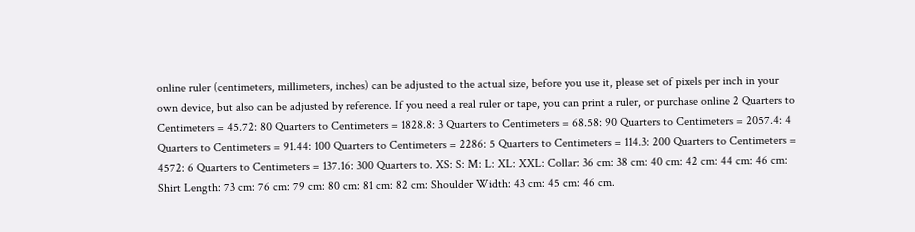online ruler (centimeters, millimeters, inches) can be adjusted to the actual size, before you use it, please set of pixels per inch in your own device, but also can be adjusted by reference. If you need a real ruler or tape, you can print a ruler, or purchase online 2 Quarters to Centimeters = 45.72: 80 Quarters to Centimeters = 1828.8: 3 Quarters to Centimeters = 68.58: 90 Quarters to Centimeters = 2057.4: 4 Quarters to Centimeters = 91.44: 100 Quarters to Centimeters = 2286: 5 Quarters to Centimeters = 114.3: 200 Quarters to Centimeters = 4572: 6 Quarters to Centimeters = 137.16: 300 Quarters to. XS: S: M: L: XL: XXL: Collar: 36 cm: 38 cm: 40 cm: 42 cm: 44 cm: 46 cm: Shirt Length: 73 cm: 76 cm: 79 cm: 80 cm: 81 cm: 82 cm: Shoulder Width: 43 cm: 45 cm: 46 cm.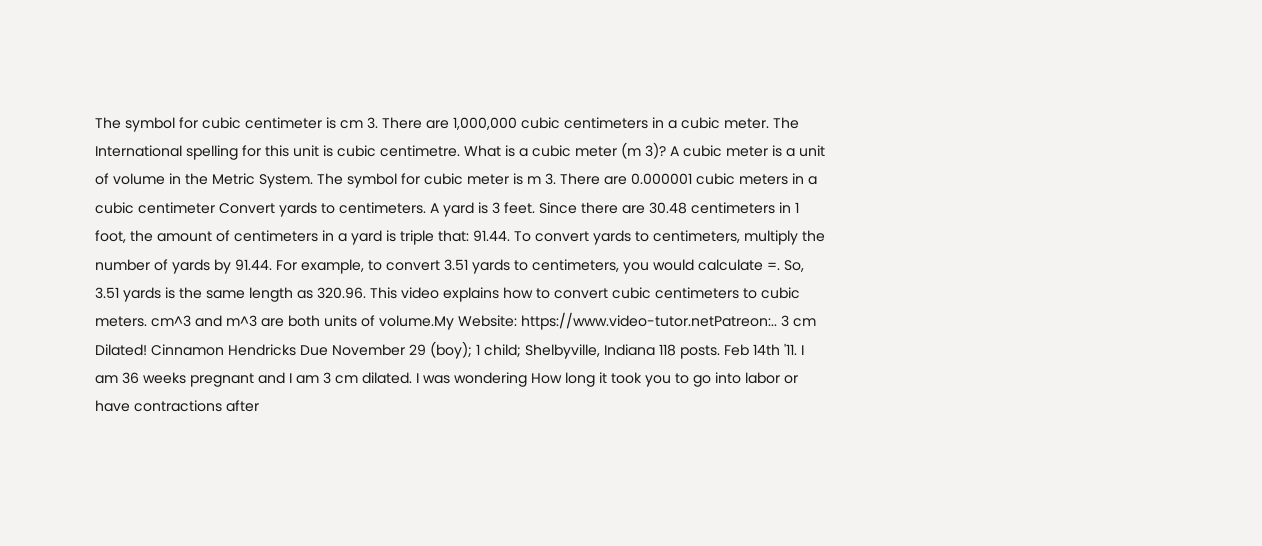The symbol for cubic centimeter is cm 3. There are 1,000,000 cubic centimeters in a cubic meter. The International spelling for this unit is cubic centimetre. What is a cubic meter (m 3)? A cubic meter is a unit of volume in the Metric System. The symbol for cubic meter is m 3. There are 0.000001 cubic meters in a cubic centimeter Convert yards to centimeters. A yard is 3 feet. Since there are 30.48 centimeters in 1 foot, the amount of centimeters in a yard is triple that: 91.44. To convert yards to centimeters, multiply the number of yards by 91.44. For example, to convert 3.51 yards to centimeters, you would calculate =. So, 3.51 yards is the same length as 320.96. This video explains how to convert cubic centimeters to cubic meters. cm^3 and m^3 are both units of volume.My Website: https://www.video-tutor.netPatreon:.. 3 cm Dilated! Cinnamon Hendricks Due November 29 (boy); 1 child; Shelbyville, Indiana 118 posts. Feb 14th '11. I am 36 weeks pregnant and I am 3 cm dilated. I was wondering How long it took you to go into labor or have contractions after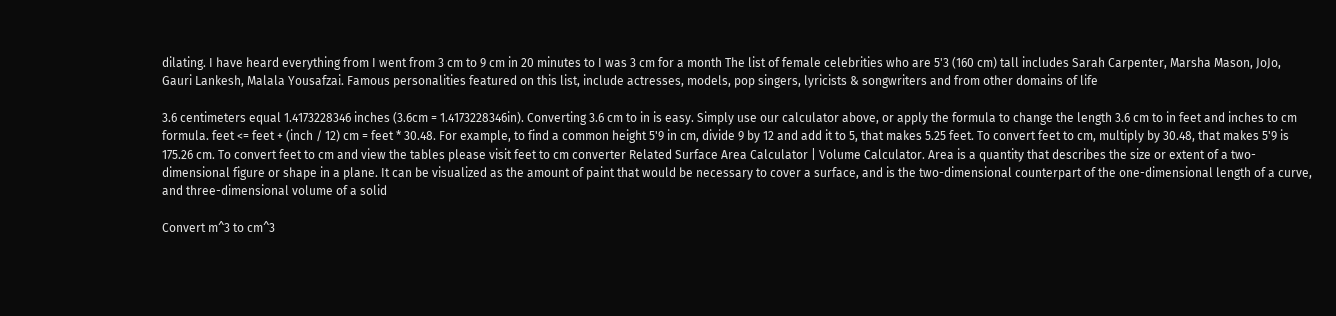dilating. I have heard everything from I went from 3 cm to 9 cm in 20 minutes to I was 3 cm for a month The list of female celebrities who are 5'3 (160 cm) tall includes Sarah Carpenter, Marsha Mason, JoJo, Gauri Lankesh, Malala Yousafzai. Famous personalities featured on this list, include actresses, models, pop singers, lyricists & songwriters and from other domains of life

3.6 centimeters equal 1.4173228346 inches (3.6cm = 1.4173228346in). Converting 3.6 cm to in is easy. Simply use our calculator above, or apply the formula to change the length 3.6 cm to in feet and inches to cm formula. feet <= feet + (inch / 12) cm = feet * 30.48. For example, to find a common height 5'9 in cm, divide 9 by 12 and add it to 5, that makes 5.25 feet. To convert feet to cm, multiply by 30.48, that makes 5'9 is 175.26 cm. To convert feet to cm and view the tables please visit feet to cm converter Related Surface Area Calculator | Volume Calculator. Area is a quantity that describes the size or extent of a two-dimensional figure or shape in a plane. It can be visualized as the amount of paint that would be necessary to cover a surface, and is the two-dimensional counterpart of the one-dimensional length of a curve, and three-dimensional volume of a solid

Convert m^3 to cm^3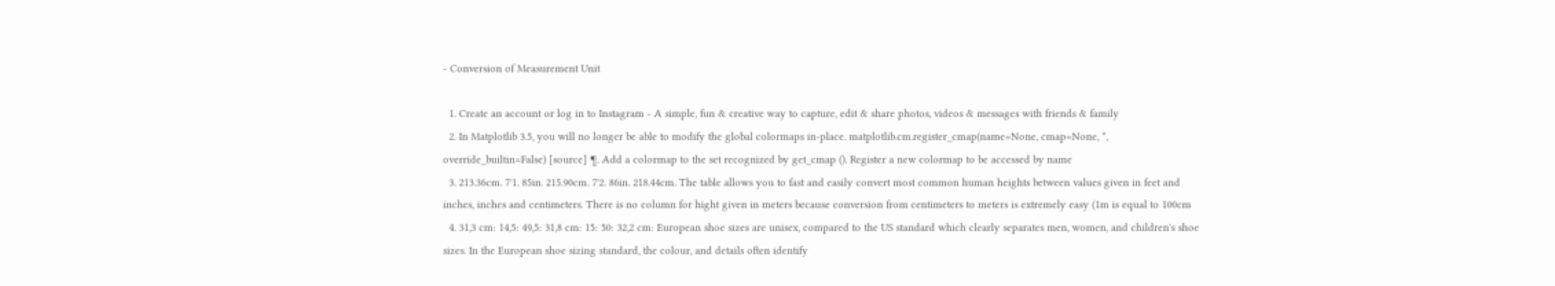- Conversion of Measurement Unit

  1. Create an account or log in to Instagram - A simple, fun & creative way to capture, edit & share photos, videos & messages with friends & family
  2. In Matplotlib 3.5, you will no longer be able to modify the global colormaps in-place. matplotlib.cm.register_cmap(name=None, cmap=None, *, override_builtin=False) [source] ¶. Add a colormap to the set recognized by get_cmap (). Register a new colormap to be accessed by name
  3. 213.36cm. 7'1. 85in. 215.90cm. 7'2. 86in. 218.44cm. The table allows you to fast and easily convert most common human heights between values given in feet and inches, inches and centimeters. There is no column for hight given in meters because conversion from centimeters to meters is extremely easy (1m is equal to 100cm
  4. 31,3 cm: 14,5: 49,5: 31,8 cm: 15: 50: 32,2 cm: European shoe sizes are unisex, compared to the US standard which clearly separates men, women, and children's shoe sizes. In the European shoe sizing standard, the colour, and details often identify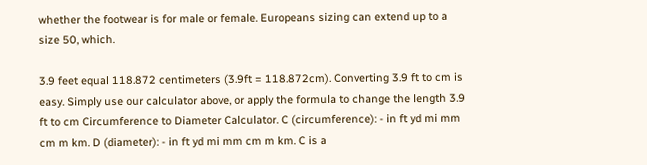whether the footwear is for male or female. Europeans sizing can extend up to a size 50, which.

3.9 feet equal 118.872 centimeters (3.9ft = 118.872cm). Converting 3.9 ft to cm is easy. Simply use our calculator above, or apply the formula to change the length 3.9 ft to cm Circumference to Diameter Calculator. C (circumference): - in ft yd mi mm cm m km. D (diameter): - in ft yd mi mm cm m km. C is a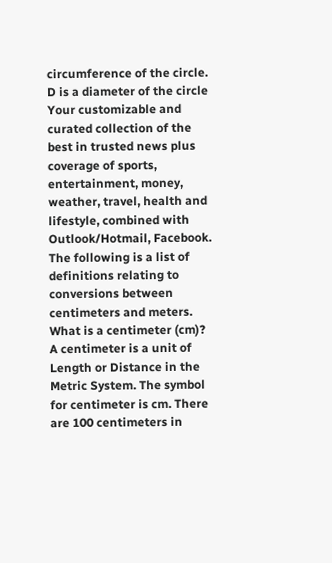circumference of the circle. D is a diameter of the circle Your customizable and curated collection of the best in trusted news plus coverage of sports, entertainment, money, weather, travel, health and lifestyle, combined with Outlook/Hotmail, Facebook. The following is a list of definitions relating to conversions between centimeters and meters. What is a centimeter (cm)? A centimeter is a unit of Length or Distance in the Metric System. The symbol for centimeter is cm. There are 100 centimeters in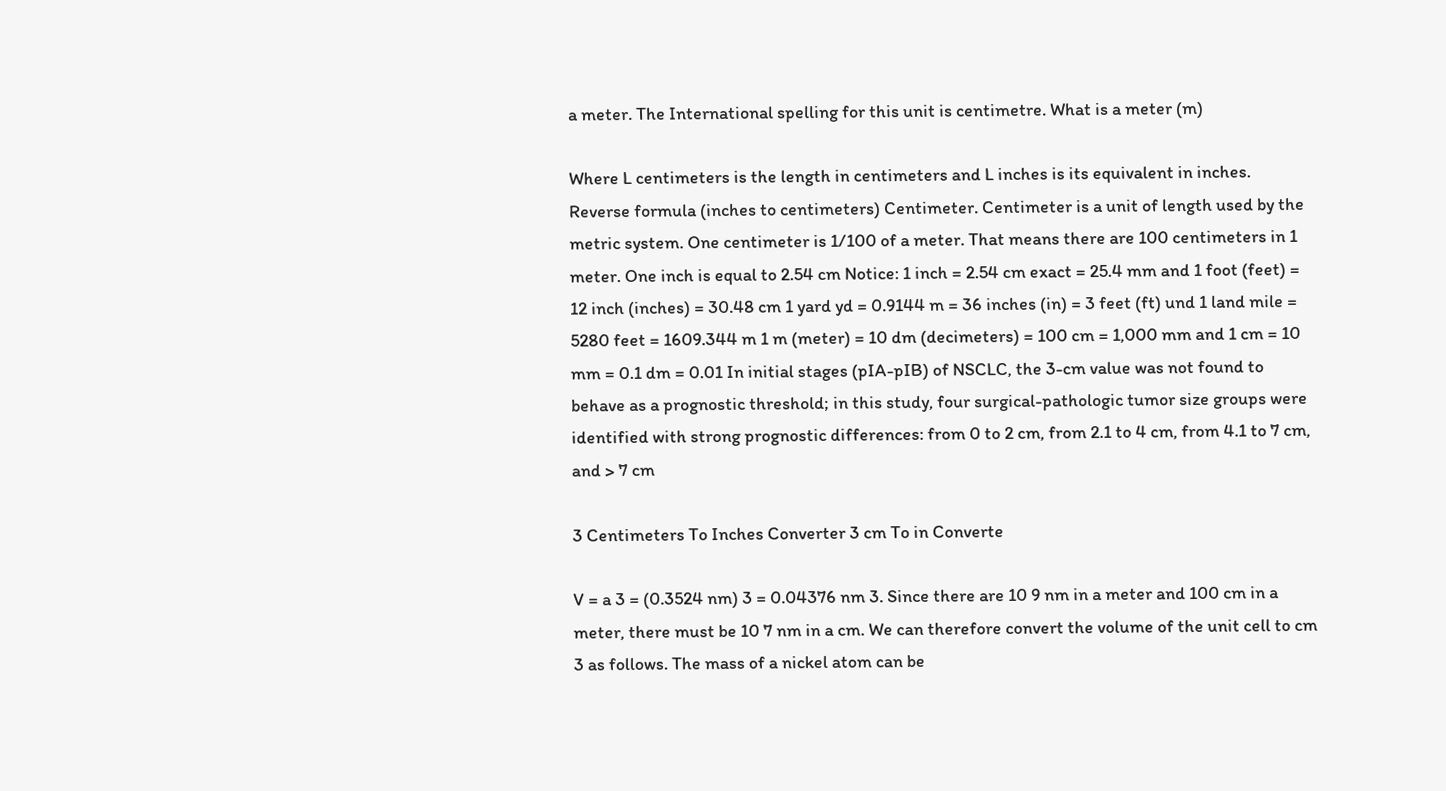a meter. The International spelling for this unit is centimetre. What is a meter (m)

Where L centimeters is the length in centimeters and L inches is its equivalent in inches. Reverse formula (inches to centimeters) Centimeter. Centimeter is a unit of length used by the metric system. One centimeter is 1/100 of a meter. That means there are 100 centimeters in 1 meter. One inch is equal to 2.54 cm Notice: 1 inch = 2.54 cm exact = 25.4 mm and 1 foot (feet) = 12 inch (inches) = 30.48 cm 1 yard yd = 0.9144 m = 36 inches (in) = 3 feet (ft) und 1 land mile = 5280 feet = 1609.344 m 1 m (meter) = 10 dm (decimeters) = 100 cm = 1,000 mm and 1 cm = 10 mm = 0.1 dm = 0.01 In initial stages (pIA-pIB) of NSCLC, the 3-cm value was not found to behave as a prognostic threshold; in this study, four surgical-pathologic tumor size groups were identified with strong prognostic differences: from 0 to 2 cm, from 2.1 to 4 cm, from 4.1 to 7 cm, and > 7 cm

3 Centimeters To Inches Converter 3 cm To in Converte

V = a 3 = (0.3524 nm) 3 = 0.04376 nm 3. Since there are 10 9 nm in a meter and 100 cm in a meter, there must be 10 7 nm in a cm. We can therefore convert the volume of the unit cell to cm 3 as follows. The mass of a nickel atom can be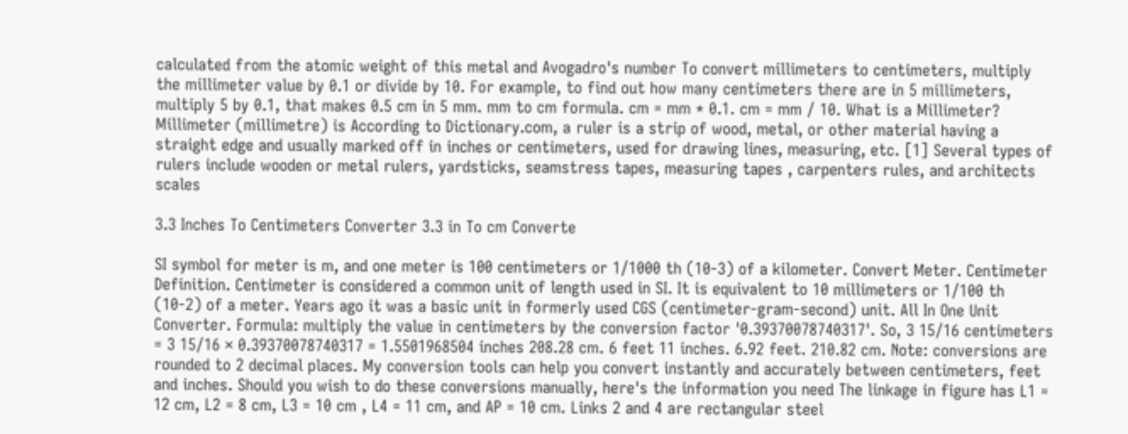calculated from the atomic weight of this metal and Avogadro's number To convert millimeters to centimeters, multiply the millimeter value by 0.1 or divide by 10. For example, to find out how many centimeters there are in 5 millimeters, multiply 5 by 0.1, that makes 0.5 cm in 5 mm. mm to cm formula. cm = mm * 0.1. cm = mm / 10. What is a Millimeter? Millimeter (millimetre) is According to Dictionary.com, a ruler is a strip of wood, metal, or other material having a straight edge and usually marked off in inches or centimeters, used for drawing lines, measuring, etc. [1] Several types of rulers include wooden or metal rulers, yardsticks, seamstress tapes, measuring tapes , carpenters rules, and architects scales

3.3 Inches To Centimeters Converter 3.3 in To cm Converte

SI symbol for meter is m, and one meter is 100 centimeters or 1/1000 th (10-3) of a kilometer. Convert Meter. Centimeter Definition. Centimeter is considered a common unit of length used in SI. It is equivalent to 10 millimeters or 1/100 th (10-2) of a meter. Years ago it was a basic unit in formerly used CGS (centimeter-gram-second) unit. All In One Unit Converter. Formula: multiply the value in centimeters by the conversion factor '0.39370078740317'. So, 3 15/16 centimeters = 3 15/16 × 0.39370078740317 = 1.5501968504 inches 208.28 cm. 6 feet 11 inches. 6.92 feet. 210.82 cm. Note: conversions are rounded to 2 decimal places. My conversion tools can help you convert instantly and accurately between centimeters, feet and inches. Should you wish to do these conversions manually, here's the information you need The linkage in figure has L1 = 12 cm, L2 = 8 cm, L3 = 10 cm , L4 = 11 cm, and AP = 10 cm. Links 2 and 4 are rectangular steel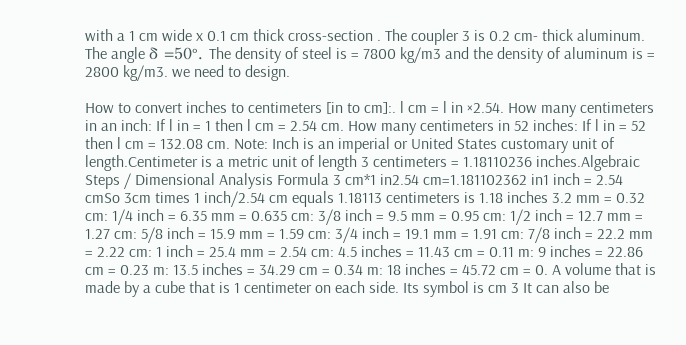with a 1 cm wide x 0.1 cm thick cross-section . The coupler 3 is 0.2 cm- thick aluminum. The angle δ =50°. The density of steel is = 7800 kg/m3 and the density of aluminum is = 2800 kg/m3. we need to design.

How to convert inches to centimeters [in to cm]:. l cm = l in ×2.54. How many centimeters in an inch: If l in = 1 then l cm = 2.54 cm. How many centimeters in 52 inches: If l in = 52 then l cm = 132.08 cm. Note: Inch is an imperial or United States customary unit of length.Centimeter is a metric unit of length 3 centimeters = 1.18110236 inches.Algebraic Steps / Dimensional Analysis Formula 3 cm*1 in2.54 cm=1.181102362 in1 inch = 2.54 cmSo 3cm times 1 inch/2.54 cm equals 1.18113 centimeters is 1.18 inches 3.2 mm = 0.32 cm: 1/4 inch = 6.35 mm = 0.635 cm: 3/8 inch = 9.5 mm = 0.95 cm: 1/2 inch = 12.7 mm = 1.27 cm: 5/8 inch = 15.9 mm = 1.59 cm: 3/4 inch = 19.1 mm = 1.91 cm: 7/8 inch = 22.2 mm = 2.22 cm: 1 inch = 25.4 mm = 2.54 cm: 4.5 inches = 11.43 cm = 0.11 m: 9 inches = 22.86 cm = 0.23 m: 13.5 inches = 34.29 cm = 0.34 m: 18 inches = 45.72 cm = 0. A volume that is made by a cube that is 1 centimeter on each side. Its symbol is cm 3 It can also be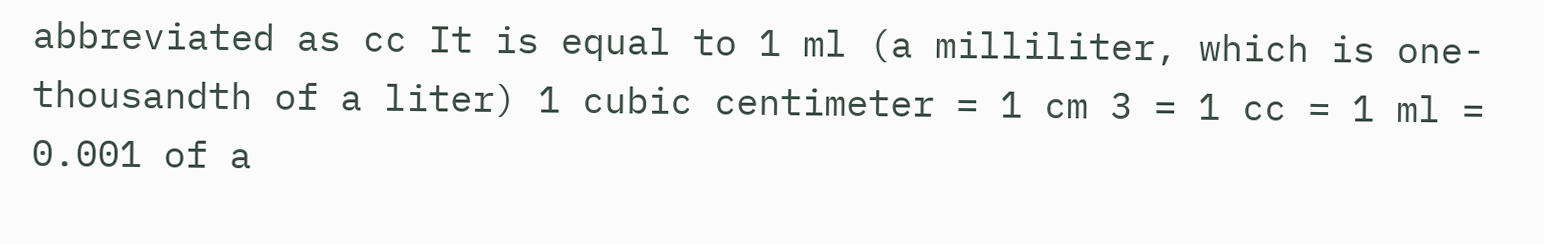abbreviated as cc It is equal to 1 ml (a milliliter, which is one-thousandth of a liter) 1 cubic centimeter = 1 cm 3 = 1 cc = 1 ml = 0.001 of a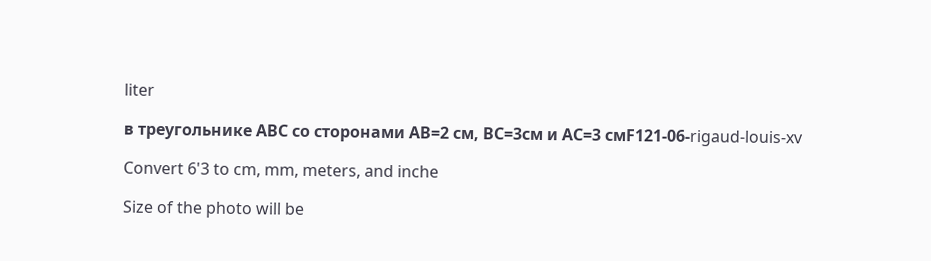liter

в треугольнике АВС со сторонами АВ=2 см, ВС=3см и АС=3 смF121-06-rigaud-louis-xv

Convert 6'3 to cm, mm, meters, and inche

Size of the photo will be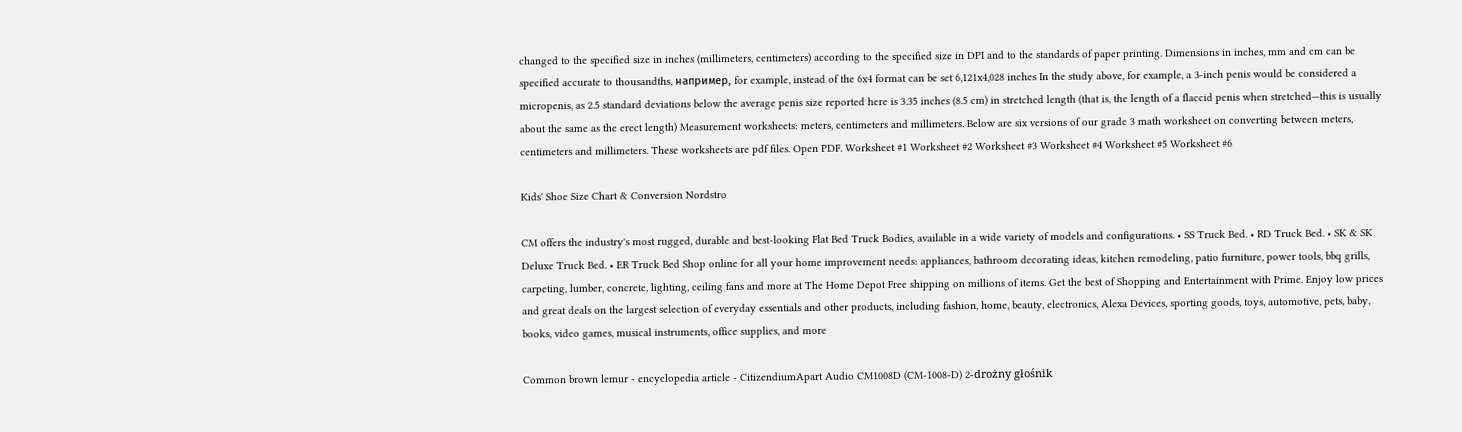changed to the specified size in inches (millimeters, centimeters) according to the specified size in DPI and to the standards of paper printing. Dimensions in inches, mm and cm can be specified accurate to thousandths, например, for example, instead of the 6x4 format can be set 6,121x4,028 inches In the study above, for example, a 3-inch penis would be considered a micropenis, as 2.5 standard deviations below the average penis size reported here is 3.35 inches (8.5 cm) in stretched length (that is, the length of a flaccid penis when stretched—this is usually about the same as the erect length) Measurement worksheets: meters, centimeters and millimeters. Below are six versions of our grade 3 math worksheet on converting between meters, centimeters and millimeters. These worksheets are pdf files. Open PDF. Worksheet #1 Worksheet #2 Worksheet #3 Worksheet #4 Worksheet #5 Worksheet #6

Kids' Shoe Size Chart & Conversion Nordstro

CM offers the industry's most rugged, durable and best-looking Flat Bed Truck Bodies, available in a wide variety of models and configurations. • SS Truck Bed. • RD Truck Bed. • SK & SK Deluxe Truck Bed. • ER Truck Bed Shop online for all your home improvement needs: appliances, bathroom decorating ideas, kitchen remodeling, patio furniture, power tools, bbq grills, carpeting, lumber, concrete, lighting, ceiling fans and more at The Home Depot Free shipping on millions of items. Get the best of Shopping and Entertainment with Prime. Enjoy low prices and great deals on the largest selection of everyday essentials and other products, including fashion, home, beauty, electronics, Alexa Devices, sporting goods, toys, automotive, pets, baby, books, video games, musical instruments, office supplies, and more

Common brown lemur - encyclopedia article - CitizendiumApart Audio CM1008D (CM-1008-D) 2-drożny głośnik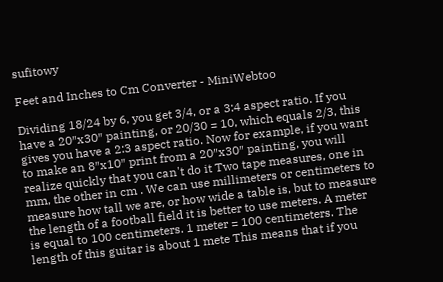sufitowy

Feet and Inches to Cm Converter - MiniWebtoo

Dividing 18/24 by 6, you get 3/4, or a 3:4 aspect ratio. If you have a 20″x30″ painting, or 20/30 = 10, which equals 2/3, this gives you have a 2:3 aspect ratio. Now for example, if you want to make an 8″x10″ print from a 20″x30″ painting, you will realize quickly that you can't do it Two tape measures, one in mm, the other in cm . We can use millimeters or centimeters to measure how tall we are, or how wide a table is, but to measure the length of a football field it is better to use meters. A meter is equal to 100 centimeters. 1 meter = 100 centimeters. The length of this guitar is about 1 mete This means that if you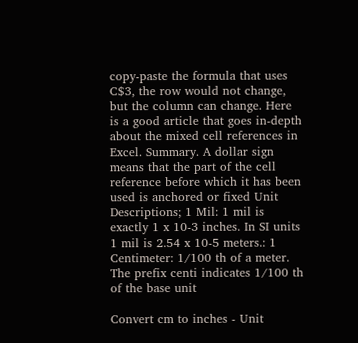copy-paste the formula that uses C$3, the row would not change, but the column can change. Here is a good article that goes in-depth about the mixed cell references in Excel. Summary. A dollar sign means that the part of the cell reference before which it has been used is anchored or fixed Unit Descriptions; 1 Mil: 1 mil is exactly 1 x 10-3 inches. In SI units 1 mil is 2.54 x 10-5 meters.: 1 Centimeter: 1/100 th of a meter. The prefix centi indicates 1/100 th of the base unit

Convert cm to inches - Unit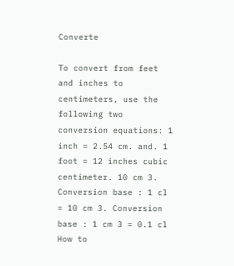Converte

To convert from feet and inches to centimeters, use the following two conversion equations: 1 inch = 2.54 cm. and. 1 foot = 12 inches cubic centimeter. 10 cm 3. Conversion base : 1 cl = 10 cm 3. Conversion base : 1 cm 3 = 0.1 cl How to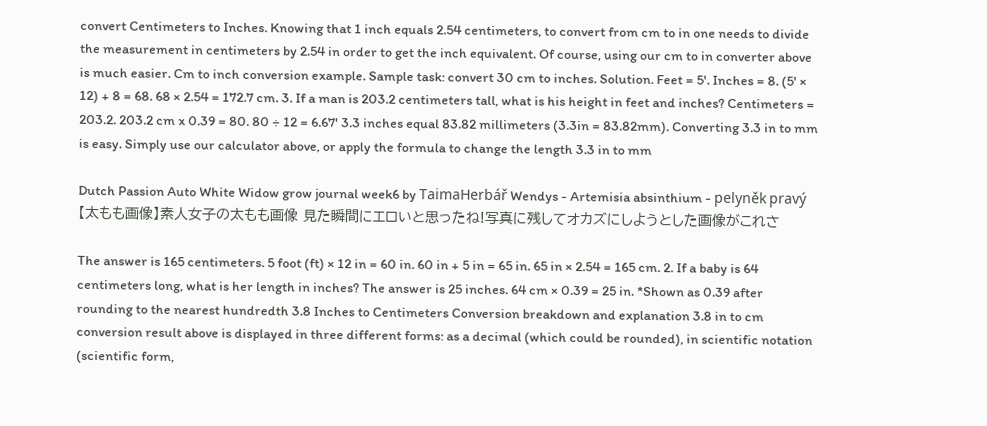convert Centimeters to Inches. Knowing that 1 inch equals 2.54 centimeters, to convert from cm to in one needs to divide the measurement in centimeters by 2.54 in order to get the inch equivalent. Of course, using our cm to in converter above is much easier. Cm to inch conversion example. Sample task: convert 30 cm to inches. Solution. Feet = 5'. Inches = 8. (5' × 12) + 8 = 68. 68 × 2.54 = 172.7 cm. 3. If a man is 203.2 centimeters tall, what is his height in feet and inches? Centimeters = 203.2. 203.2 cm x 0.39 = 80. 80 ÷ 12 = 6.67' 3.3 inches equal 83.82 millimeters (3.3in = 83.82mm). Converting 3.3 in to mm is easy. Simply use our calculator above, or apply the formula to change the length 3.3 in to mm

Dutch Passion Auto White Widow grow journal week6 by TaimaHerbář Wendys - Artemisia absinthium - pelyněk pravý【太もも画像】素人女子の太もも画像 見た瞬間にエロいと思ったね!写真に残してオカズにしようとした画像がこれさ

The answer is 165 centimeters. 5 foot (ft) × 12 in = 60 in. 60 in + 5 in = 65 in. 65 in × 2.54 = 165 cm. 2. If a baby is 64 centimeters long, what is her length in inches? The answer is 25 inches. 64 cm × 0.39 = 25 in. *Shown as 0.39 after rounding to the nearest hundredth 3.8 Inches to Centimeters Conversion breakdown and explanation 3.8 in to cm conversion result above is displayed in three different forms: as a decimal (which could be rounded), in scientific notation (scientific form,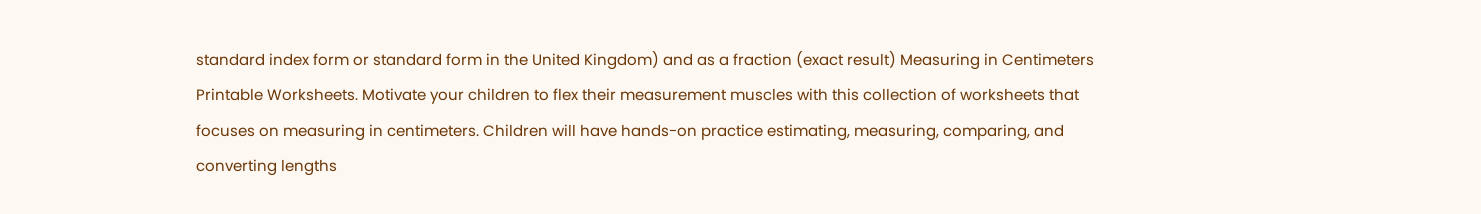standard index form or standard form in the United Kingdom) and as a fraction (exact result) Measuring in Centimeters Printable Worksheets. Motivate your children to flex their measurement muscles with this collection of worksheets that focuses on measuring in centimeters. Children will have hands-on practice estimating, measuring, comparing, and converting lengths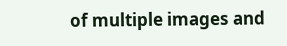of multiple images and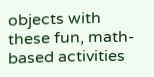objects with these fun, math-based activities